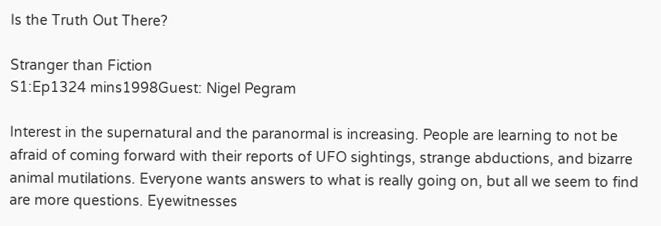Is the Truth Out There?

Stranger than Fiction
S1:Ep1324 mins1998Guest: Nigel Pegram

Interest in the supernatural and the paranormal is increasing. People are learning to not be afraid of coming forward with their reports of UFO sightings, strange abductions, and bizarre animal mutilations. Everyone wants answers to what is really going on, but all we seem to find are more questions. Eyewitnesses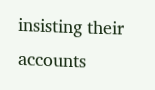insisting their accounts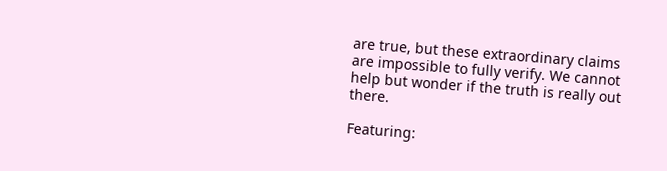are true, but these extraordinary claims are impossible to fully verify. We cannot help but wonder if the truth is really out there.

Featuring: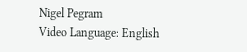Nigel Pegram
Video Language: English